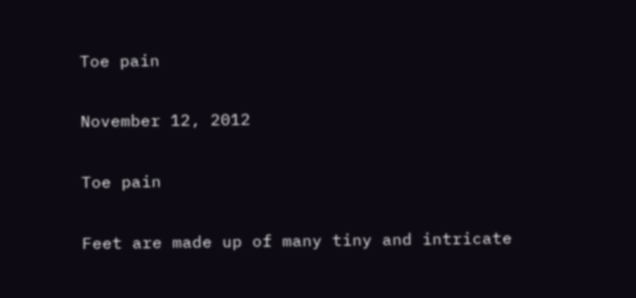Toe pain

November 12, 2012

Toe pain

Feet are made up of many tiny and intricate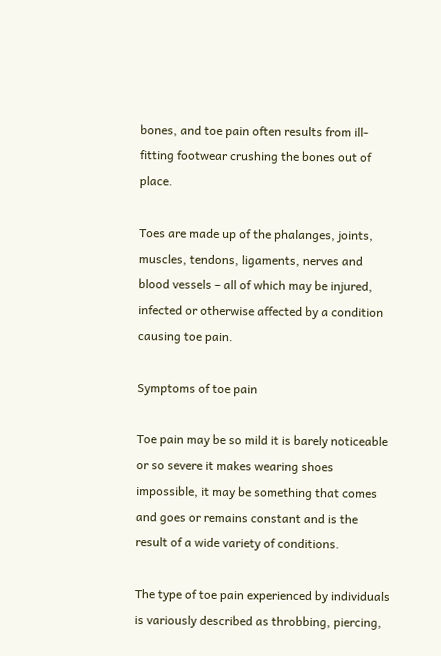bones, and toe pain often results from ill-fitting footwear crushing the bones out of place.

Toes are made up of the phalanges, joints, muscles, tendons, ligaments, nerves and blood vessels – all of which may be injured, infected or otherwise affected by a condition causing toe pain.

Symptoms of toe pain

Toe pain may be so mild it is barely noticeable or so severe it makes wearing shoes impossible, it may be something that comes and goes or remains constant and is the result of a wide variety of conditions.

The type of toe pain experienced by individuals is variously described as throbbing, piercing,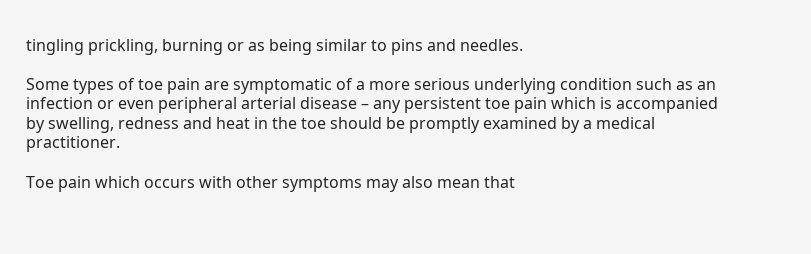tingling prickling, burning or as being similar to pins and needles.

Some types of toe pain are symptomatic of a more serious underlying condition such as an infection or even peripheral arterial disease – any persistent toe pain which is accompanied by swelling, redness and heat in the toe should be promptly examined by a medical practitioner.

Toe pain which occurs with other symptoms may also mean that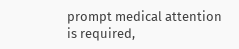prompt medical attention is required,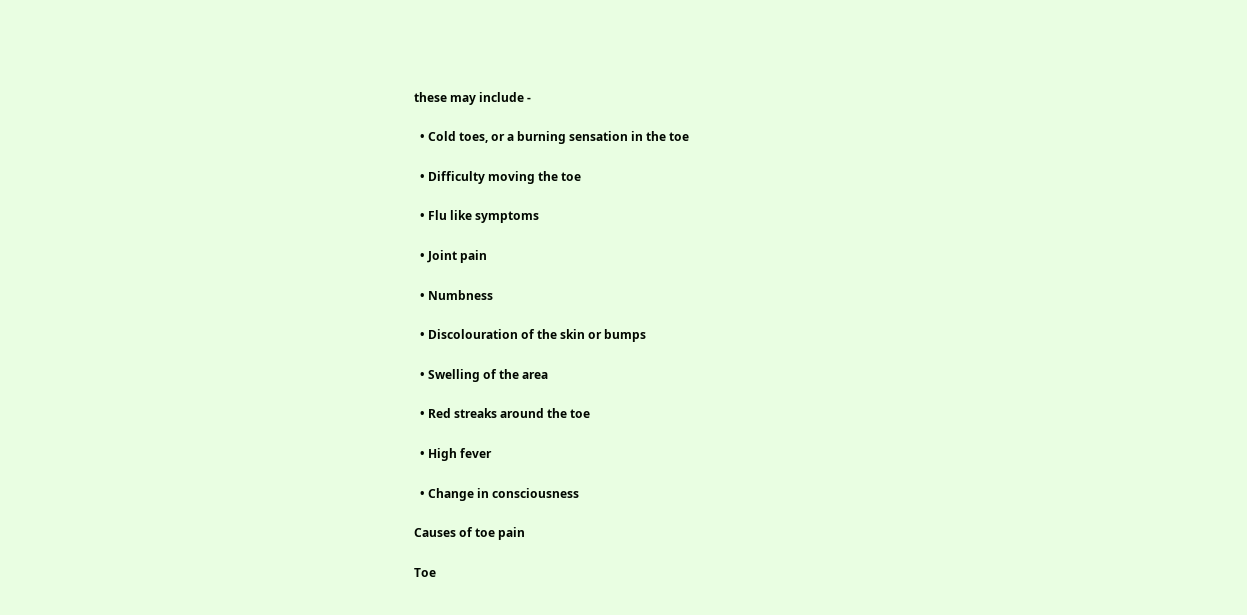these may include -

  • Cold toes, or a burning sensation in the toe

  • Difficulty moving the toe

  • Flu like symptoms

  • Joint pain

  • Numbness

  • Discolouration of the skin or bumps

  • Swelling of the area

  • Red streaks around the toe

  • High fever

  • Change in consciousness

Causes of toe pain

Toe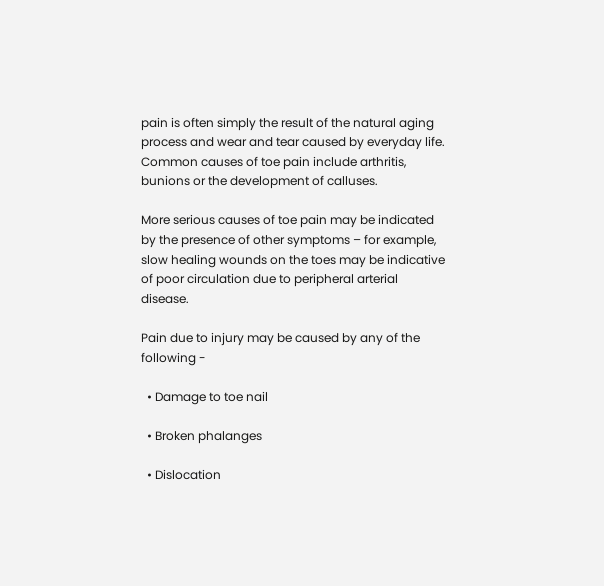pain is often simply the result of the natural aging process and wear and tear caused by everyday life. Common causes of toe pain include arthritis, bunions or the development of calluses.

More serious causes of toe pain may be indicated by the presence of other symptoms – for example, slow healing wounds on the toes may be indicative of poor circulation due to peripheral arterial disease.

Pain due to injury may be caused by any of the following -

  • Damage to toe nail

  • Broken phalanges

  • Dislocation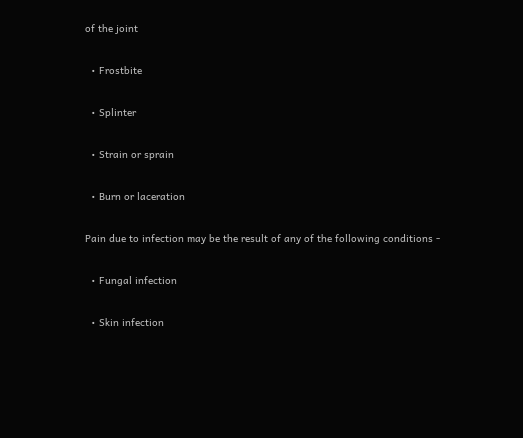of the joint

  • Frostbite

  • Splinter

  • Strain or sprain

  • Burn or laceration

Pain due to infection may be the result of any of the following conditions -

  • Fungal infection

  • Skin infection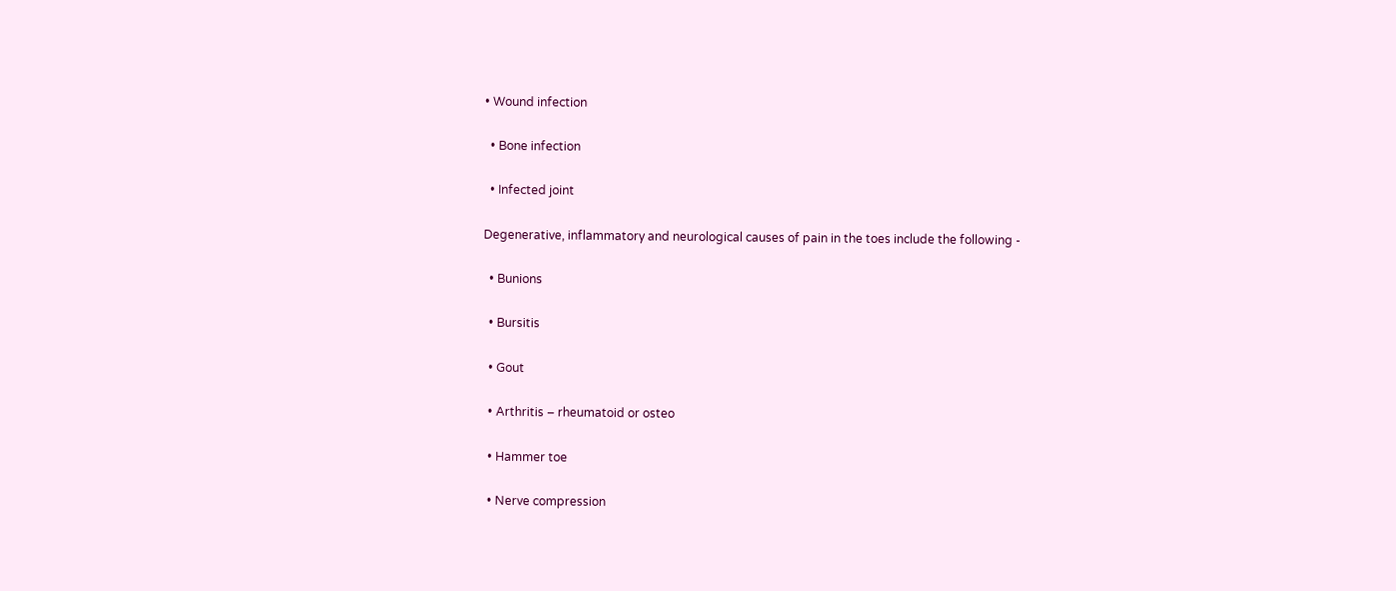• Wound infection

  • Bone infection

  • Infected joint

Degenerative, inflammatory and neurological causes of pain in the toes include the following -

  • Bunions

  • Bursitis

  • Gout

  • Arthritis – rheumatoid or osteo

  • Hammer toe

  • Nerve compression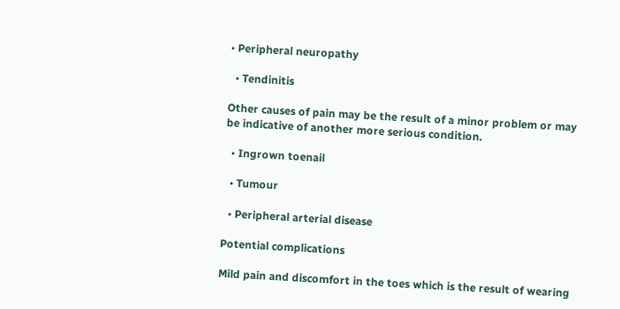• Peripheral neuropathy

  • Tendinitis

Other causes of pain may be the result of a minor problem or may be indicative of another more serious condition.

  • Ingrown toenail

  • Tumour

  • Peripheral arterial disease

Potential complications

Mild pain and discomfort in the toes which is the result of wearing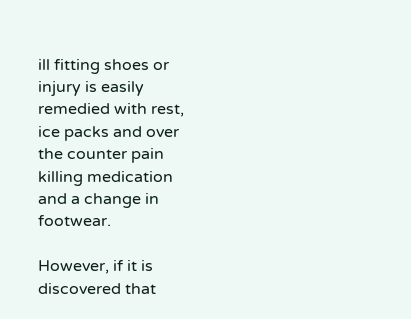ill fitting shoes or injury is easily remedied with rest, ice packs and over the counter pain killing medication and a change in footwear.

However, if it is discovered that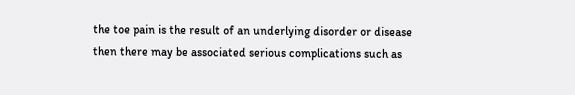the toe pain is the result of an underlying disorder or disease then there may be associated serious complications such as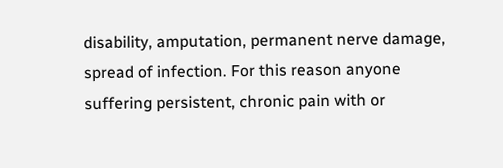disability, amputation, permanent nerve damage, spread of infection. For this reason anyone suffering persistent, chronic pain with or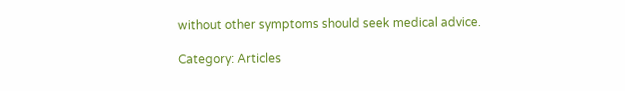without other symptoms should seek medical advice.

Category: Articles